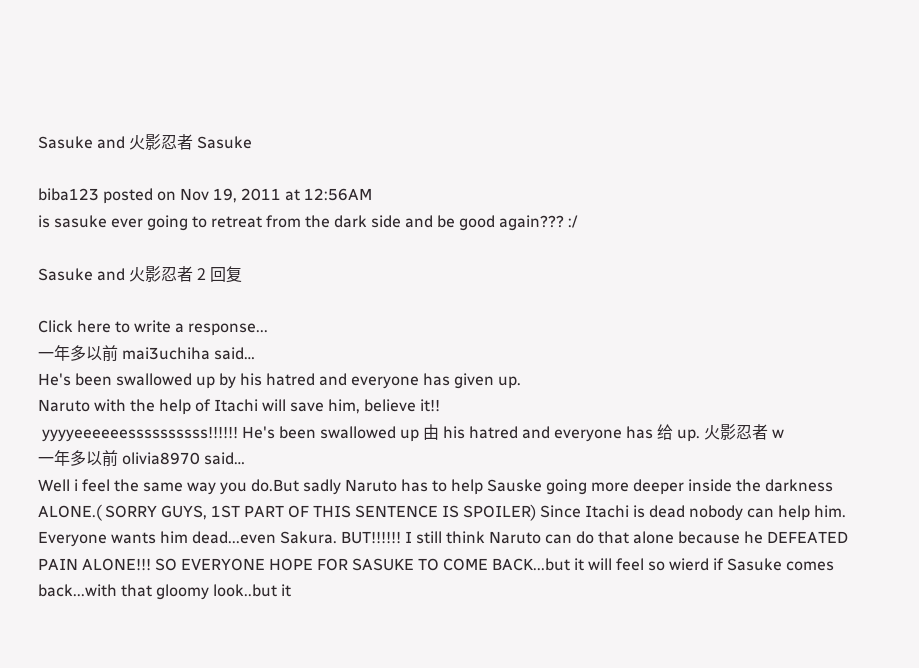Sasuke and 火影忍者 Sasuke

biba123 posted on Nov 19, 2011 at 12:56AM
is sasuke ever going to retreat from the dark side and be good again??? :/

Sasuke and 火影忍者 2 回复

Click here to write a response...
一年多以前 mai3uchiha said…
He's been swallowed up by his hatred and everyone has given up.
Naruto with the help of Itachi will save him, believe it!!
 yyyyeeeeeessssssssss!!!!!! He's been swallowed up 由 his hatred and everyone has 给 up. 火影忍者 w
一年多以前 olivia8970 said…
Well i feel the same way you do.But sadly Naruto has to help Sauske going more deeper inside the darkness ALONE.( SORRY GUYS, 1ST PART OF THIS SENTENCE IS SPOILER) Since Itachi is dead nobody can help him. Everyone wants him dead...even Sakura. BUT!!!!!! I still think Naruto can do that alone because he DEFEATED PAIN ALONE!!! SO EVERYONE HOPE FOR SASUKE TO COME BACK...but it will feel so wierd if Sasuke comes back...with that gloomy look..but it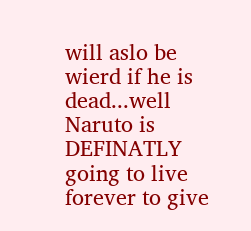will aslo be wierd if he is dead...well Naruto is DEFINATLY going to live forever to give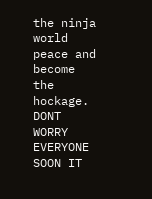the ninja world peace and become the hockage. DONT WORRY EVERYONE SOON IT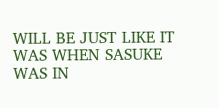WILL BE JUST LIKE IT WAS WHEN SASUKE WAS IN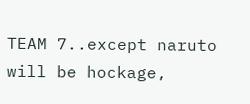TEAM 7..except naruto will be hockage,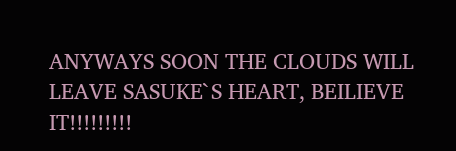ANYWAYS SOON THE CLOUDS WILL LEAVE SASUKE`S HEART, BEILIEVE IT!!!!!!!!!